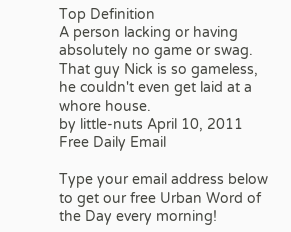Top Definition
A person lacking or having absolutely no game or swag.
That guy Nick is so gameless, he couldn't even get laid at a whore house.
by little-nuts April 10, 2011
Free Daily Email

Type your email address below to get our free Urban Word of the Day every morning!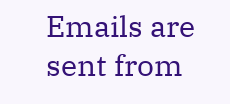Emails are sent from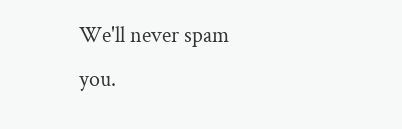We'll never spam you.